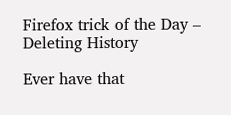Firefox trick of the Day – Deleting History

Ever have that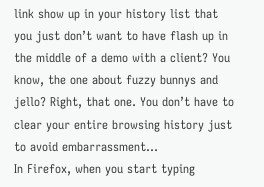link show up in your history list that you just don’t want to have flash up in the middle of a demo with a client? You know, the one about fuzzy bunnys and jello? Right, that one. You don’t have to clear your entire browsing history just to avoid embarrassment…
In Firefox, when you start typing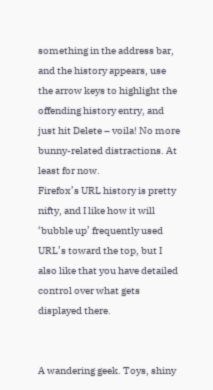something in the address bar, and the history appears, use the arrow keys to highlight the offending history entry, and just hit Delete – voila! No more bunny-related distractions. At least for now.
Firefox’s URL history is pretty nifty, and I like how it will ‘bubble up’ frequently used URL’s toward the top, but I also like that you have detailed control over what gets displayed there.


A wandering geek. Toys, shiny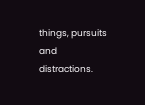things, pursuits and distractions.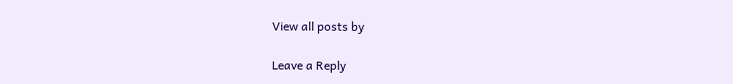View all posts by

Leave a Reply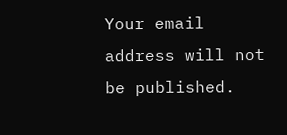Your email address will not be published.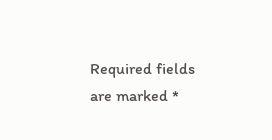Required fields are marked *